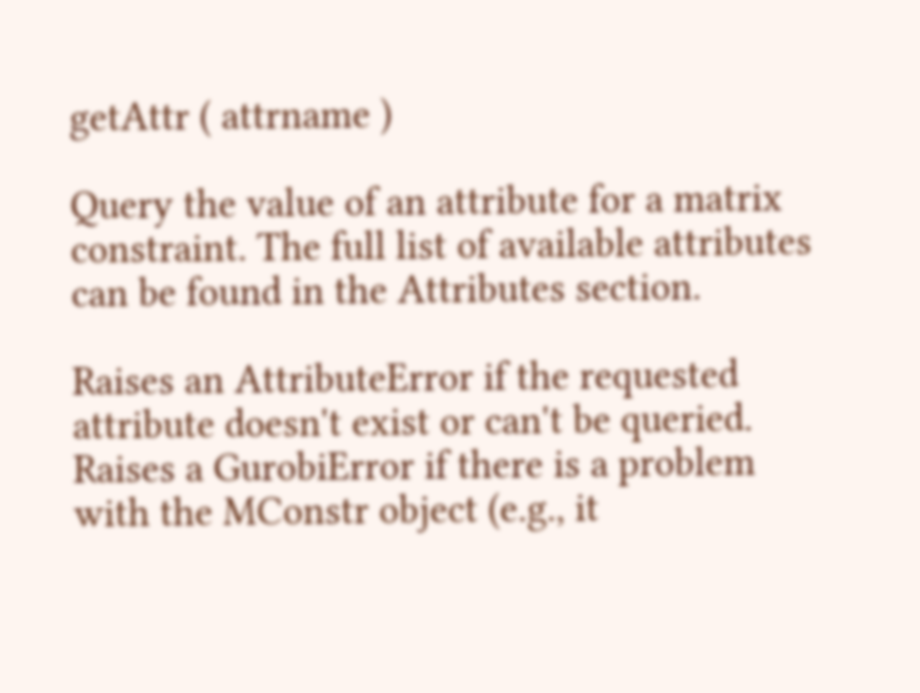getAttr ( attrname )

Query the value of an attribute for a matrix constraint. The full list of available attributes can be found in the Attributes section.

Raises an AttributeError if the requested attribute doesn't exist or can't be queried. Raises a GurobiError if there is a problem with the MConstr object (e.g., it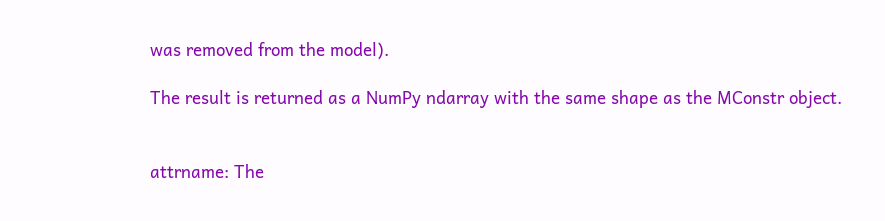was removed from the model).

The result is returned as a NumPy ndarray with the same shape as the MConstr object.


attrname: The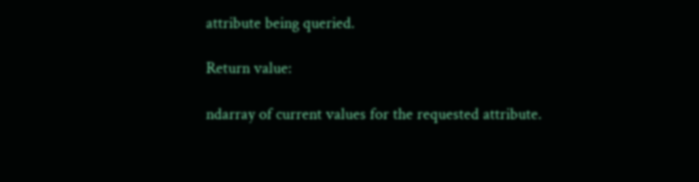attribute being queried.

Return value:

ndarray of current values for the requested attribute.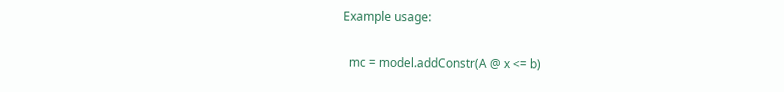Example usage:

  mc = model.addConstr(A @ x <= b)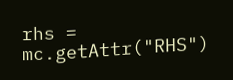rhs = mc.getAttr("RHS")